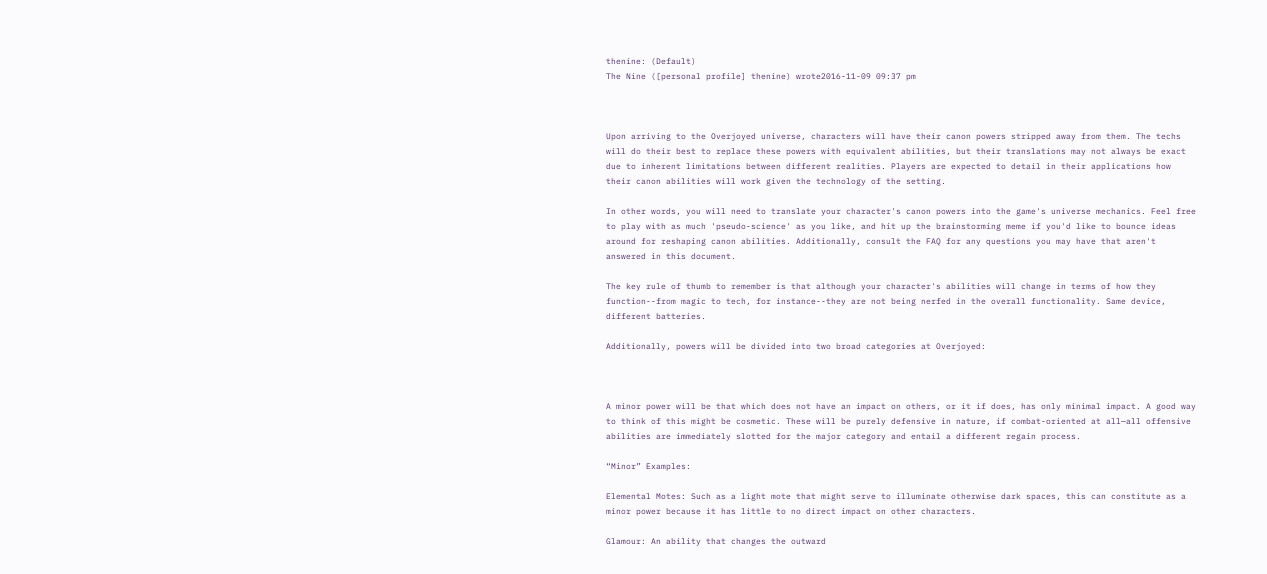thenine: (Default)
The Nine ([personal profile] thenine) wrote2016-11-09 09:37 pm



Upon arriving to the Overjoyed universe, characters will have their canon powers stripped away from them. The techs will do their best to replace these powers with equivalent abilities, but their translations may not always be exact due to inherent limitations between different realities. Players are expected to detail in their applications how their canon abilities will work given the technology of the setting.

In other words, you will need to translate your character's canon powers into the game's universe mechanics. Feel free to play with as much 'pseudo-science' as you like, and hit up the brainstorming meme if you'd like to bounce ideas around for reshaping canon abilities. Additionally, consult the FAQ for any questions you may have that aren't answered in this document.

The key rule of thumb to remember is that although your character's abilities will change in terms of how they function--from magic to tech, for instance--they are not being nerfed in the overall functionality. Same device, different batteries.

Additionally, powers will be divided into two broad categories at Overjoyed:



A minor power will be that which does not have an impact on others, or it if does, has only minimal impact. A good way to think of this might be cosmetic. These will be purely defensive in nature, if combat-oriented at all—all offensive abilities are immediately slotted for the major category and entail a different regain process.

“Minor” Examples:

Elemental Motes: Such as a light mote that might serve to illuminate otherwise dark spaces, this can constitute as a minor power because it has little to no direct impact on other characters.

Glamour: An ability that changes the outward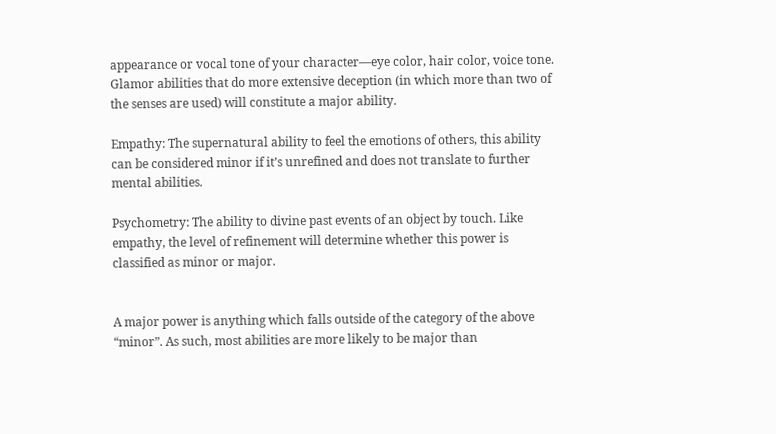appearance or vocal tone of your character—eye color, hair color, voice tone. Glamor abilities that do more extensive deception (in which more than two of the senses are used) will constitute a major ability.

Empathy: The supernatural ability to feel the emotions of others, this ability can be considered minor if it’s unrefined and does not translate to further mental abilities.

Psychometry: The ability to divine past events of an object by touch. Like empathy, the level of refinement will determine whether this power is classified as minor or major.


A major power is anything which falls outside of the category of the above “minor”. As such, most abilities are more likely to be major than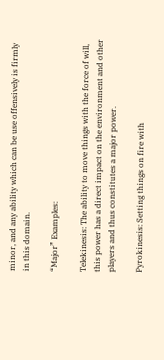minor, and any ability which can be use offensively is firmly in this domain.

“Major” Examples:

Telekinesis: The ability to move things with the force of will, this power has a direct impact on the environment and other players and thus constitutes a major power.

Pyrokinesis: Setting things on fire with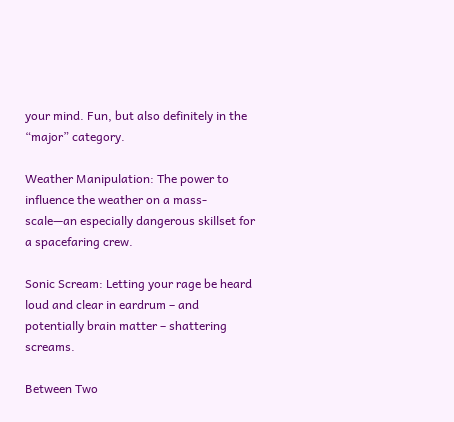your mind. Fun, but also definitely in the “major” category.

Weather Manipulation: The power to influence the weather on a mass-scale—an especially dangerous skillset for a spacefaring crew.

Sonic Scream: Letting your rage be heard loud and clear in eardrum – and potentially brain matter – shattering screams.

Between Two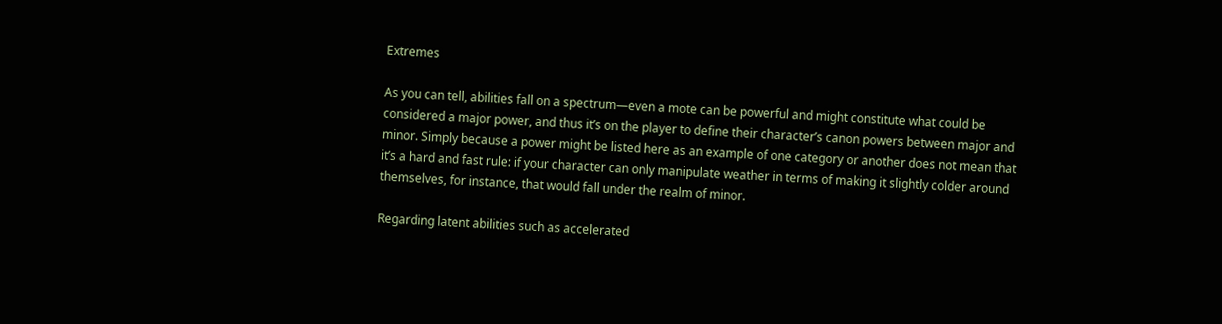Extremes

As you can tell, abilities fall on a spectrum—even a mote can be powerful and might constitute what could be considered a major power, and thus it’s on the player to define their character’s canon powers between major and minor. Simply because a power might be listed here as an example of one category or another does not mean that it’s a hard and fast rule: if your character can only manipulate weather in terms of making it slightly colder around themselves, for instance, that would fall under the realm of minor.

Regarding latent abilities such as accelerated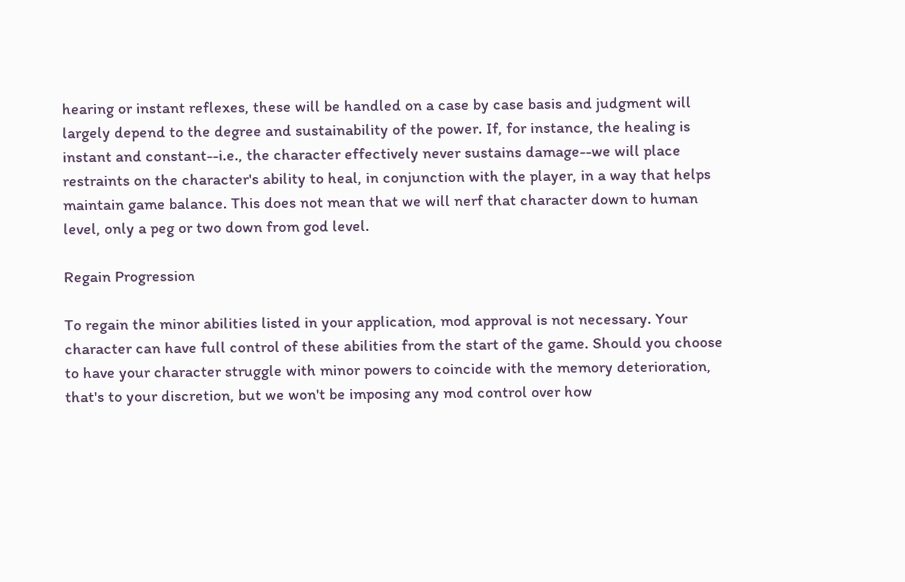hearing or instant reflexes, these will be handled on a case by case basis and judgment will largely depend to the degree and sustainability of the power. If, for instance, the healing is instant and constant--i.e., the character effectively never sustains damage--we will place restraints on the character's ability to heal, in conjunction with the player, in a way that helps maintain game balance. This does not mean that we will nerf that character down to human level, only a peg or two down from god level.

Regain Progression

To regain the minor abilities listed in your application, mod approval is not necessary. Your character can have full control of these abilities from the start of the game. Should you choose to have your character struggle with minor powers to coincide with the memory deterioration, that's to your discretion, but we won't be imposing any mod control over how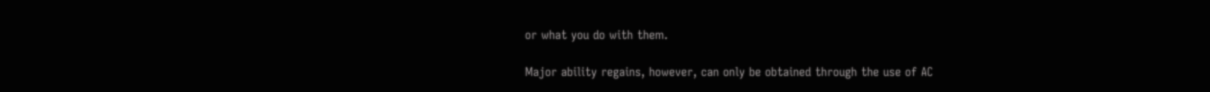or what you do with them.

Major ability regains, however, can only be obtained through the use of AC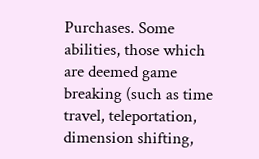Purchases. Some abilities, those which are deemed game breaking (such as time travel, teleportation, dimension shifting,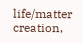life/matter creation,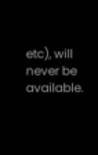etc), will never be available.